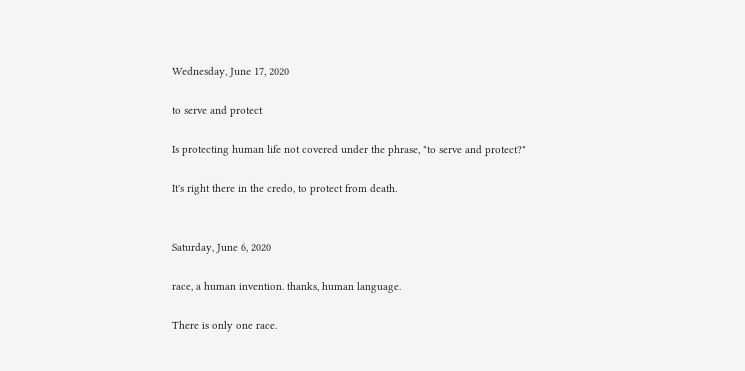Wednesday, June 17, 2020

to serve and protect

Is protecting human life not covered under the phrase, "to serve and protect?"

It's right there in the credo, to protect from death.


Saturday, June 6, 2020

race, a human invention. thanks, human language.

There is only one race.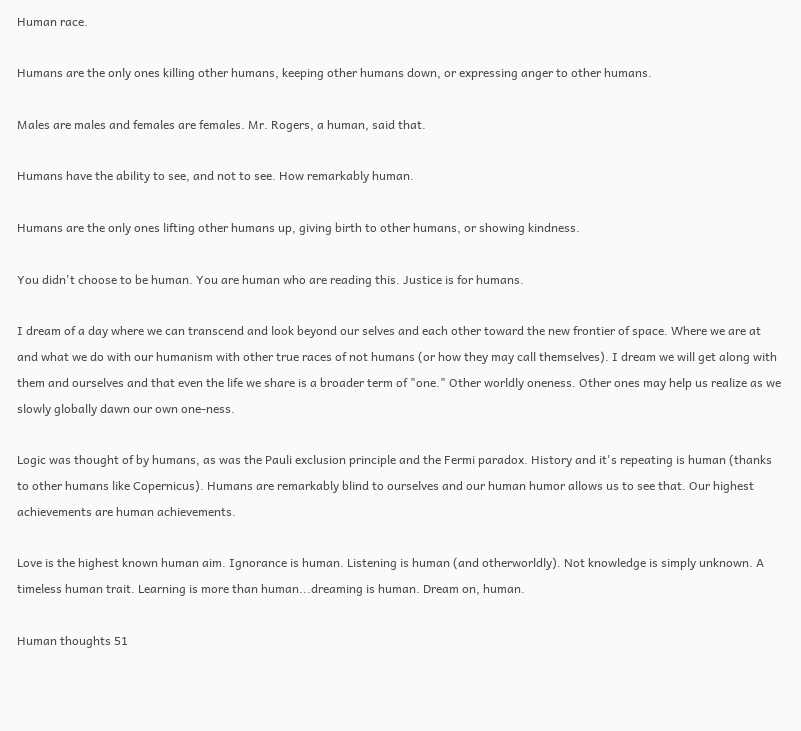Human race.

Humans are the only ones killing other humans, keeping other humans down, or expressing anger to other humans.

Males are males and females are females. Mr. Rogers, a human, said that.

Humans have the ability to see, and not to see. How remarkably human.

Humans are the only ones lifting other humans up, giving birth to other humans, or showing kindness.

You didn't choose to be human. You are human who are reading this. Justice is for humans.

I dream of a day where we can transcend and look beyond our selves and each other toward the new frontier of space. Where we are at and what we do with our humanism with other true races of not humans (or how they may call themselves). I dream we will get along with them and ourselves and that even the life we share is a broader term of "one." Other worldly oneness. Other ones may help us realize as we slowly globally dawn our own one-ness.

Logic was thought of by humans, as was the Pauli exclusion principle and the Fermi paradox. History and it's repeating is human (thanks to other humans like Copernicus). Humans are remarkably blind to ourselves and our human humor allows us to see that. Our highest achievements are human achievements.

Love is the highest known human aim. Ignorance is human. Listening is human (and otherworldly). Not knowledge is simply unknown. A timeless human trait. Learning is more than human...dreaming is human. Dream on, human.

Human thoughts 51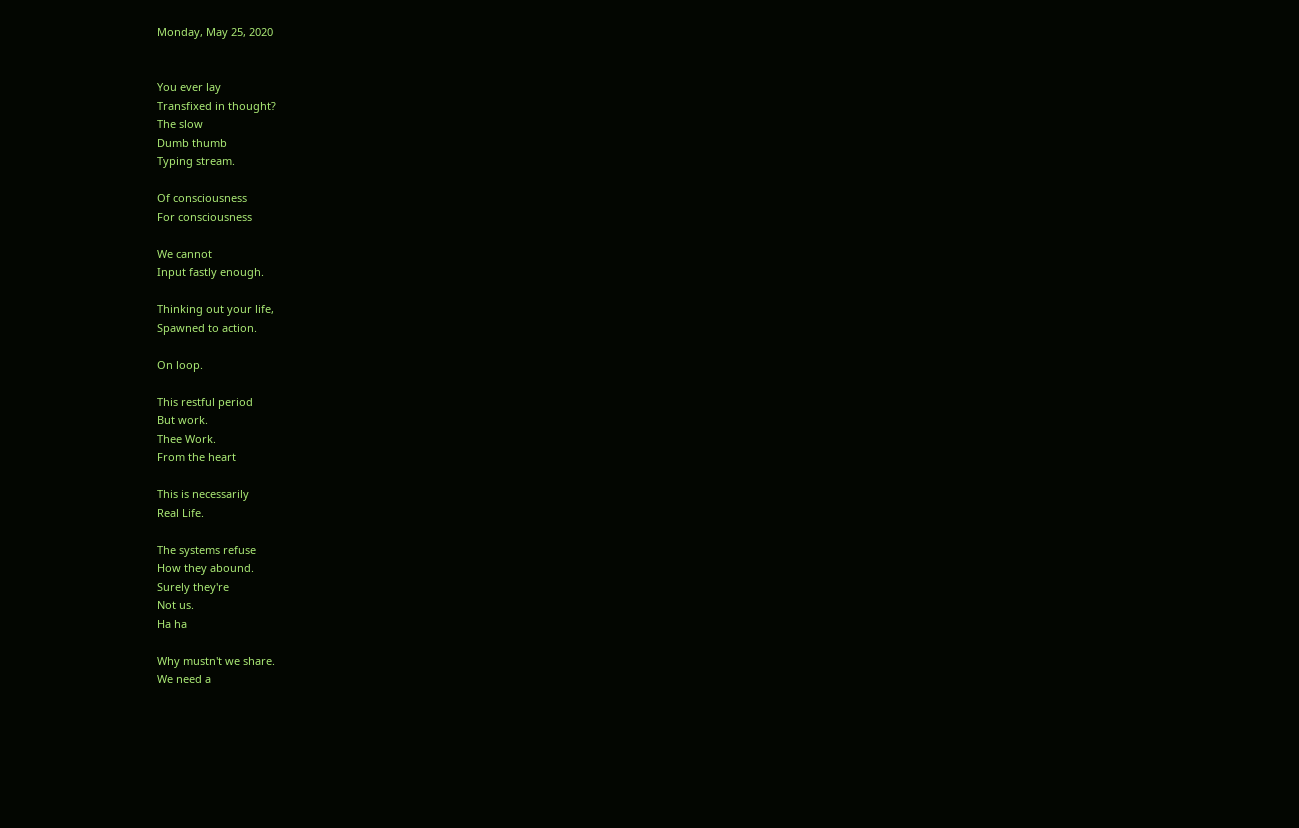Monday, May 25, 2020


You ever lay
Transfixed in thought?
The slow
Dumb thumb
Typing stream.

Of consciousness
For consciousness

We cannot
Input fastly enough.

Thinking out your life,
Spawned to action.

On loop.

This restful period
But work.
Thee Work.
From the heart

This is necessarily
Real Life.

The systems refuse
How they abound.
Surely they're
Not us.
Ha ha

Why mustn't we share.
We need a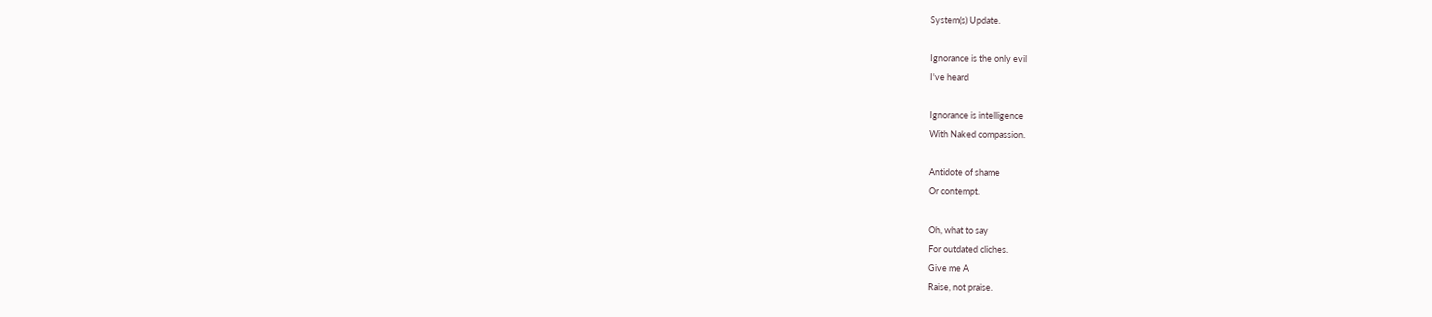System(s) Update.

Ignorance is the only evil
I've heard

Ignorance is intelligence
With Naked compassion.

Antidote of shame
Or contempt.

Oh, what to say
For outdated cliches.
Give me A
Raise, not praise.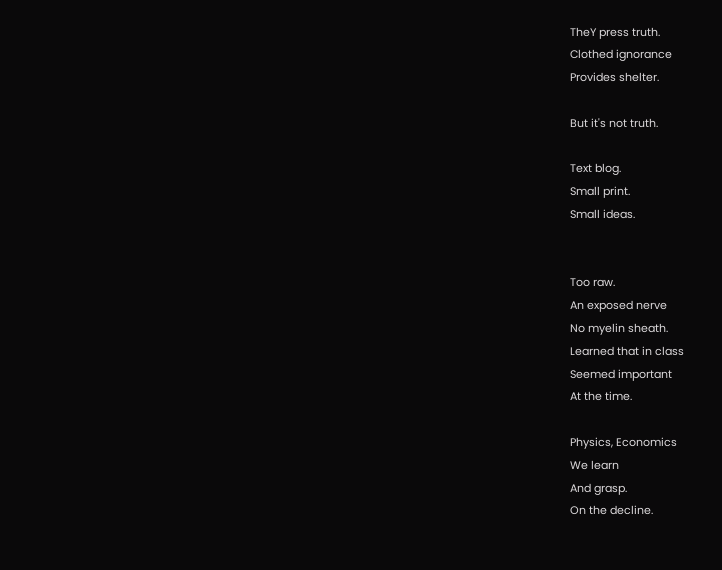TheY press truth.
Clothed ignorance
Provides shelter.

But it's not truth.

Text blog.
Small print.
Small ideas.


Too raw.
An exposed nerve
No myelin sheath.
Learned that in class
Seemed important
At the time.

Physics, Economics
We learn
And grasp.
On the decline.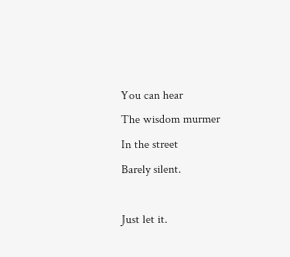You can hear
The wisdom murmer
In the street
Barely silent.

Just let it.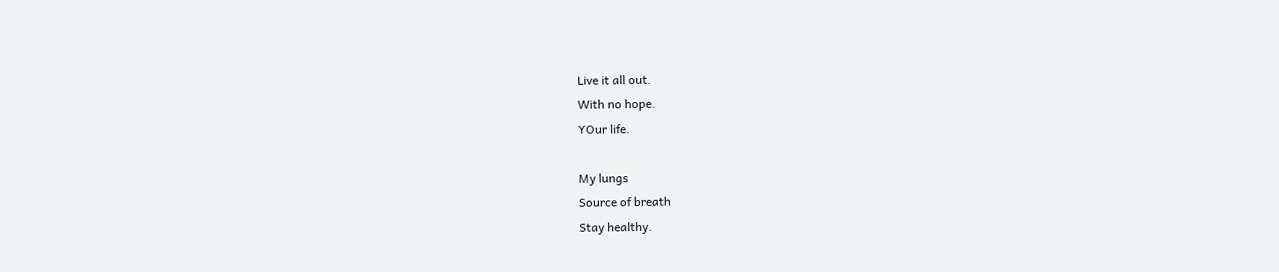Live it all out.
With no hope.
YOur life.

My lungs
Source of breath
Stay healthy.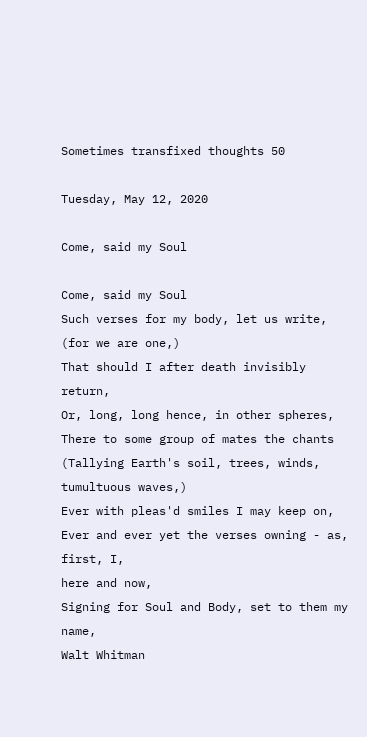Sometimes transfixed thoughts 50

Tuesday, May 12, 2020

Come, said my Soul

Come, said my Soul
Such verses for my body, let us write, (for we are one,)
That should I after death invisibly return,
Or, long, long hence, in other spheres,
There to some group of mates the chants
(Tallying Earth's soil, trees, winds, tumultuous waves,)
Ever with pleas'd smiles I may keep on,
Ever and ever yet the verses owning - as, first, I,
here and now,
Signing for Soul and Body, set to them my name,
Walt Whitman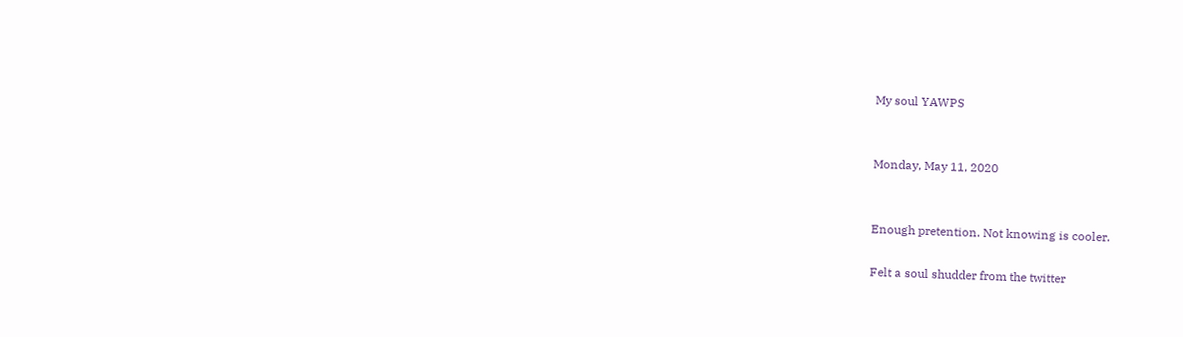My soul YAWPS


Monday, May 11, 2020


Enough pretention. Not knowing is cooler.

Felt a soul shudder from the twitter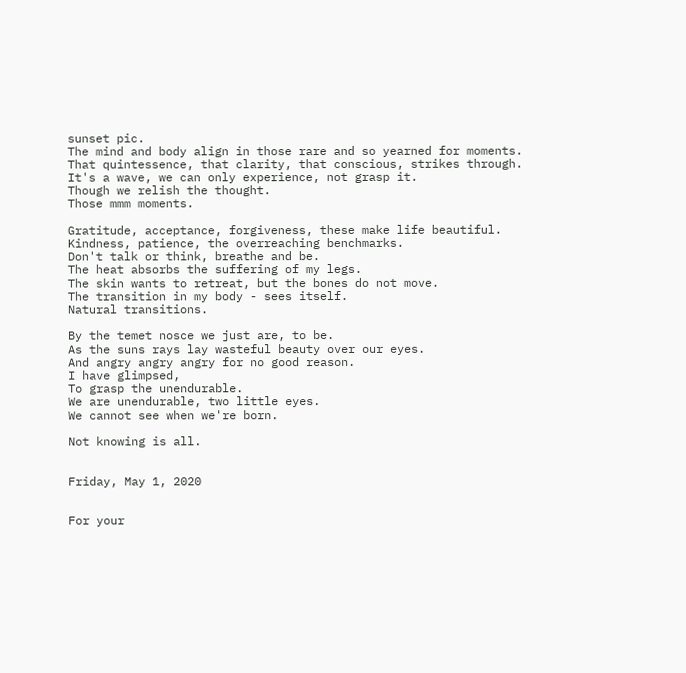sunset pic.
The mind and body align in those rare and so yearned for moments.
That quintessence, that clarity, that conscious, strikes through.
It's a wave, we can only experience, not grasp it.
Though we relish the thought.
Those mmm moments.

Gratitude, acceptance, forgiveness, these make life beautiful.
Kindness, patience, the overreaching benchmarks.
Don't talk or think, breathe and be.
The heat absorbs the suffering of my legs.
The skin wants to retreat, but the bones do not move.
The transition in my body - sees itself.
Natural transitions.

By the temet nosce we just are, to be.
As the suns rays lay wasteful beauty over our eyes.
And angry angry angry for no good reason.
I have glimpsed,
To grasp the unendurable.
We are unendurable, two little eyes.
We cannot see when we're born.

Not knowing is all.


Friday, May 1, 2020


For your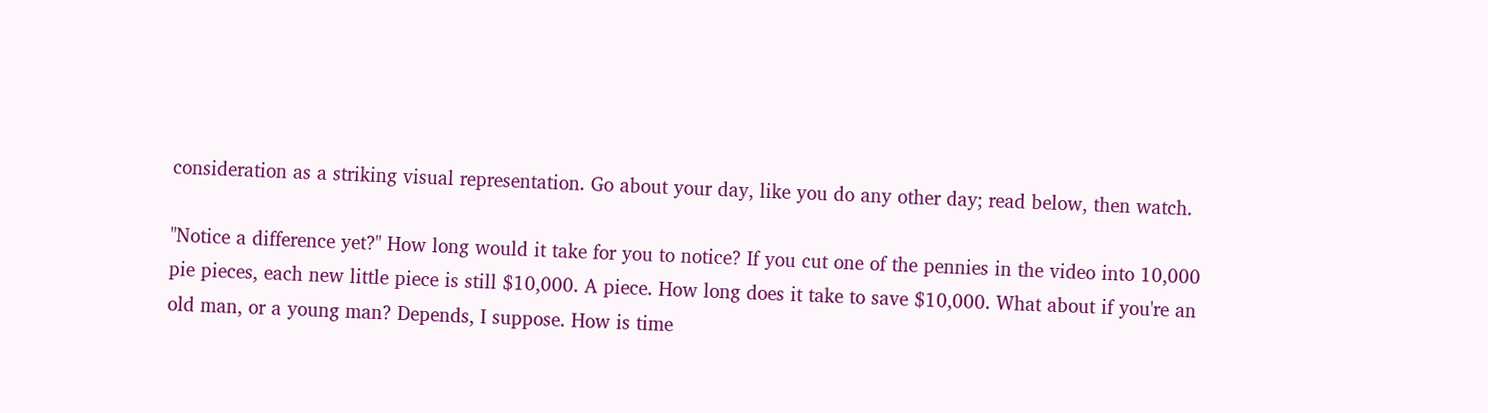consideration as a striking visual representation. Go about your day, like you do any other day; read below, then watch.

"Notice a difference yet?" How long would it take for you to notice? If you cut one of the pennies in the video into 10,000 pie pieces, each new little piece is still $10,000. A piece. How long does it take to save $10,000. What about if you're an old man, or a young man? Depends, I suppose. How is time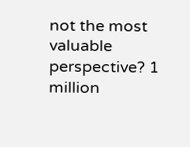not the most valuable perspective? 1 million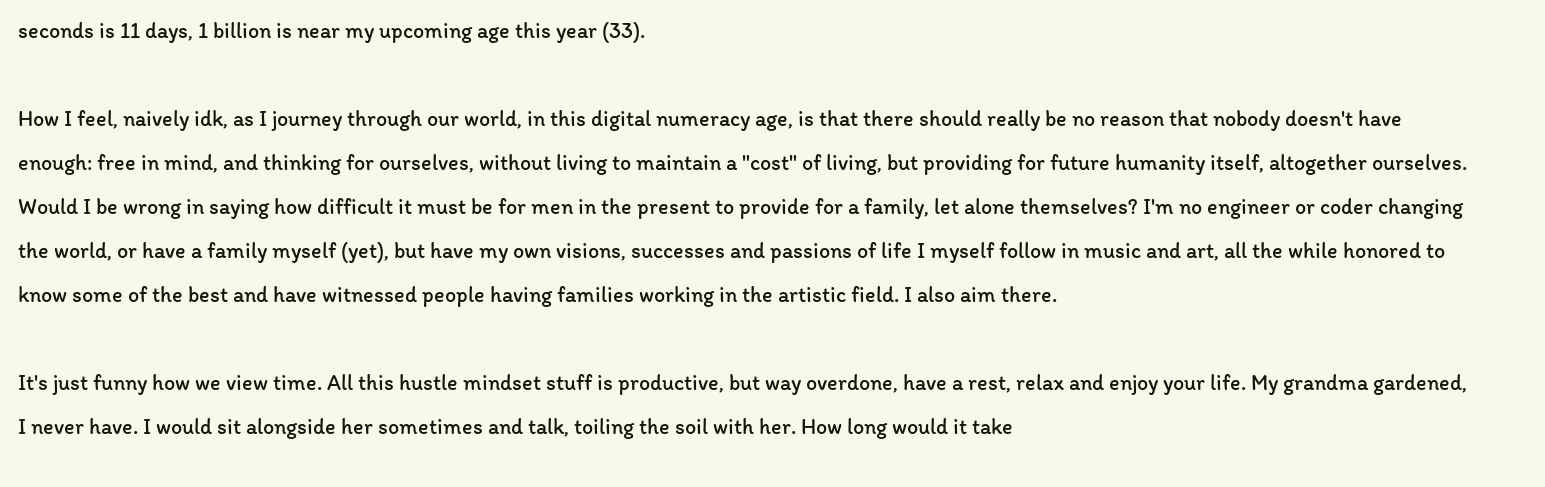seconds is 11 days, 1 billion is near my upcoming age this year (33).

How I feel, naively idk, as I journey through our world, in this digital numeracy age, is that there should really be no reason that nobody doesn't have enough: free in mind, and thinking for ourselves, without living to maintain a "cost" of living, but providing for future humanity itself, altogether ourselves. Would I be wrong in saying how difficult it must be for men in the present to provide for a family, let alone themselves? I'm no engineer or coder changing the world, or have a family myself (yet), but have my own visions, successes and passions of life I myself follow in music and art, all the while honored to know some of the best and have witnessed people having families working in the artistic field. I also aim there.

It's just funny how we view time. All this hustle mindset stuff is productive, but way overdone, have a rest, relax and enjoy your life. My grandma gardened, I never have. I would sit alongside her sometimes and talk, toiling the soil with her. How long would it take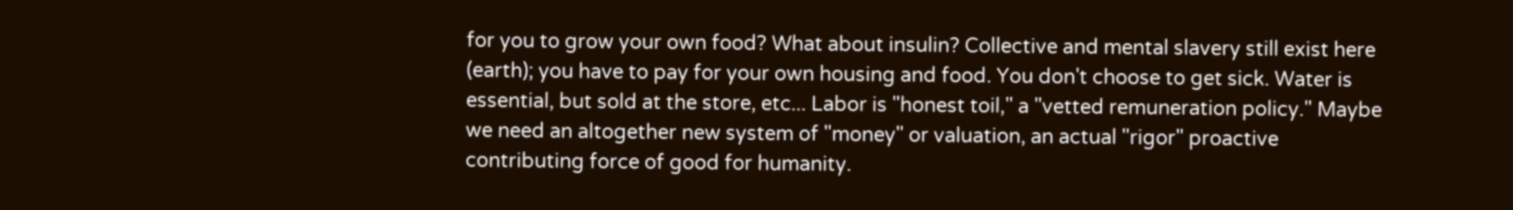for you to grow your own food? What about insulin? Collective and mental slavery still exist here (earth); you have to pay for your own housing and food. You don't choose to get sick. Water is essential, but sold at the store, etc... Labor is "honest toil," a "vetted remuneration policy." Maybe we need an altogether new system of "money" or valuation, an actual "rigor" proactive contributing force of good for humanity.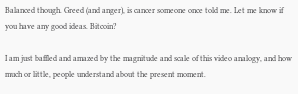Balanced though. Greed (and anger), is cancer someone once told me. Let me know if you have any good ideas. Bitcoin?

I am just baffled and amazed by the magnitude and scale of this video analogy, and how much or little, people understand about the present moment.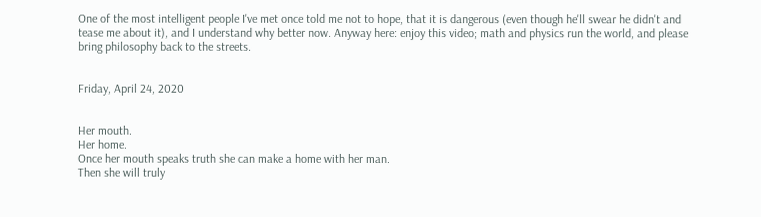One of the most intelligent people I've met once told me not to hope, that it is dangerous (even though he'll swear he didn't and tease me about it), and I understand why better now. Anyway here: enjoy this video; math and physics run the world, and please bring philosophy back to the streets.


Friday, April 24, 2020


Her mouth.
Her home.
Once her mouth speaks truth she can make a home with her man.
Then she will truly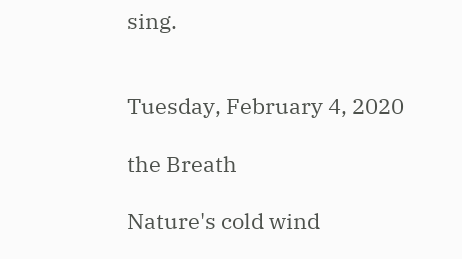sing.


Tuesday, February 4, 2020

the Breath

Nature's cold wind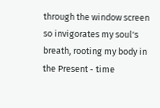through the window screen so invigorates my soul's breath, rooting my body in the Present - time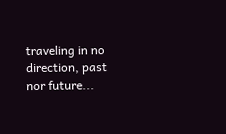traveling in no direction, past nor future...